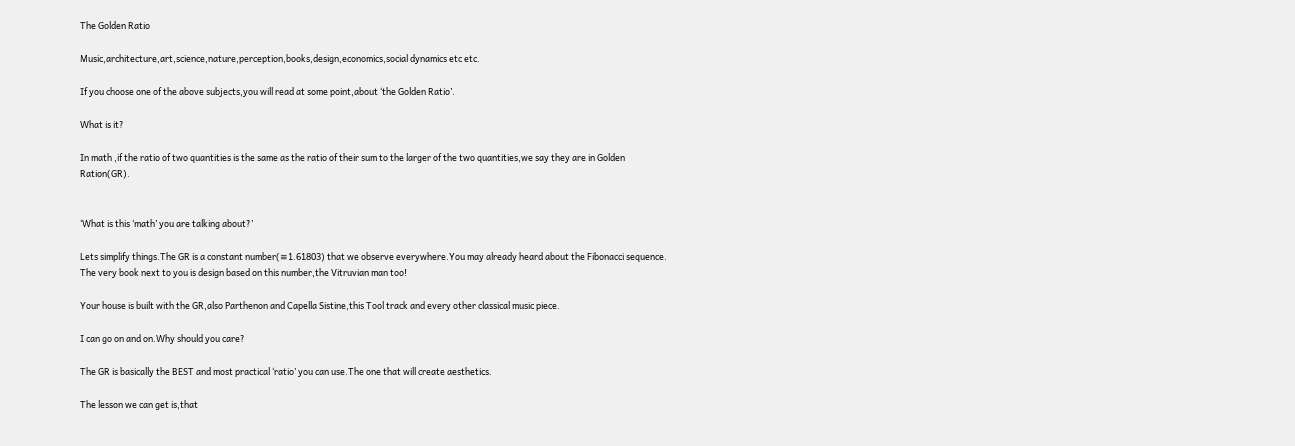The Golden Ratio

Music,architecture,art,science,nature,perception,books,design,economics,social dynamics etc etc.

If you choose one of the above subjects,you will read at some point,about ‘the Golden Ratio’.

What is it?

In math ,if the ratio of two quantities is the same as the ratio of their sum to the larger of the two quantities,we say they are in Golden Ration(GR).


‘What is this ‘math’ you are talking about?’

Lets simplify things.The GR is a constant number(≅1.61803) that we observe everywhere.You may already heard about the Fibonacci sequence. The very book next to you is design based on this number,the Vitruvian man too!

Your house is built with the GR,also Parthenon and Capella Sistine,this Tool track and every other classical music piece.

I can go on and on.Why should you care?

The GR is basically the BEST and most practical ‘ratio’ you can use.The one that will create aesthetics.

The lesson we can get is,that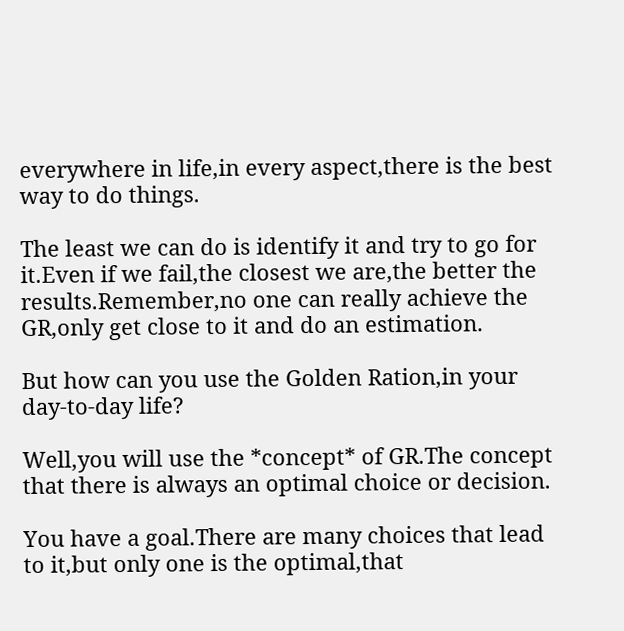everywhere in life,in every aspect,there is the best way to do things.

The least we can do is identify it and try to go for it.Even if we fail,the closest we are,the better the results.Remember,no one can really achieve the GR,only get close to it and do an estimation.

But how can you use the Golden Ration,in your day-to-day life?

Well,you will use the *concept* of GR.The concept that there is always an optimal choice or decision.

You have a goal.There are many choices that lead to it,but only one is the optimal,that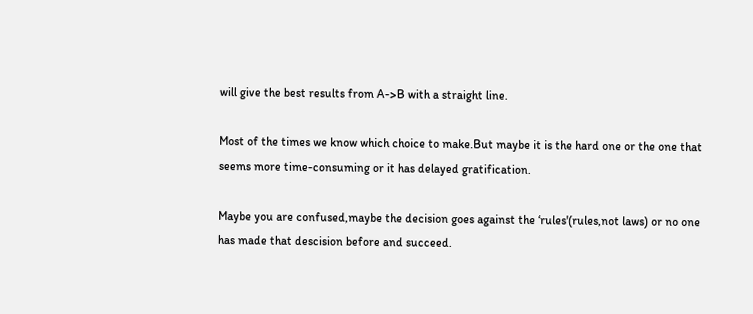will give the best results from A->B with a straight line.

Most of the times we know which choice to make.But maybe it is the hard one or the one that seems more time-consuming or it has delayed gratification.

Maybe you are confused,maybe the decision goes against the ‘rules'(rules,not laws) or no one has made that descision before and succeed.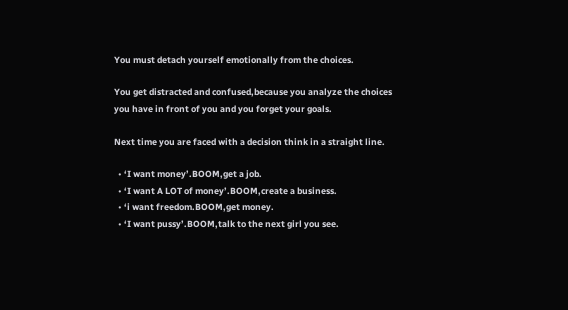You must detach yourself emotionally from the choices.

You get distracted and confused,because you analyze the choices you have in front of you and you forget your goals.

Next time you are faced with a decision think in a straight line.

  • ‘I want money’.BOOM,get a job.
  • ‘I want A LOT of money’.BOOM,create a business.
  • ‘i want freedom.BOOM,get money.
  • ‘I want pussy’.BOOM,talk to the next girl you see.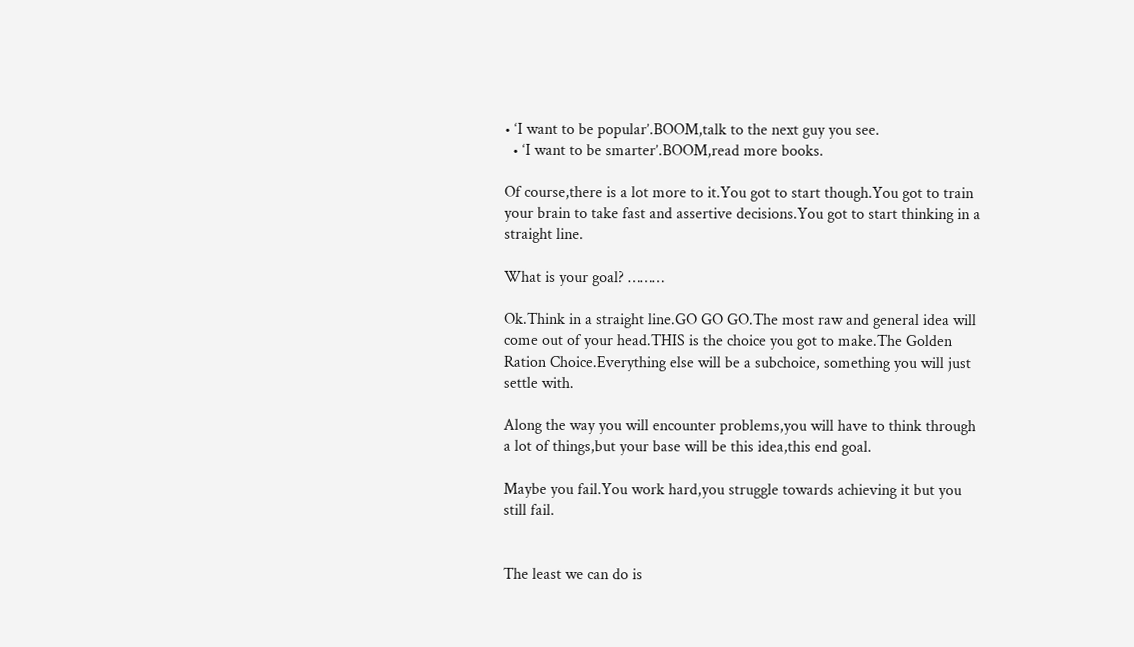• ‘I want to be popular’.BOOM,talk to the next guy you see.
  • ‘I want to be smarter’.BOOM,read more books.

Of course,there is a lot more to it.You got to start though.You got to train your brain to take fast and assertive decisions.You got to start thinking in a straight line.

What is your goal? ………

Ok.Think in a straight line.GO GO GO.The most raw and general idea will come out of your head.THIS is the choice you got to make.The Golden Ration Choice.Everything else will be a subchoice, something you will just settle with.

Along the way you will encounter problems,you will have to think through a lot of things,but your base will be this idea,this end goal.

Maybe you fail.You work hard,you struggle towards achieving it but you still fail.


The least we can do is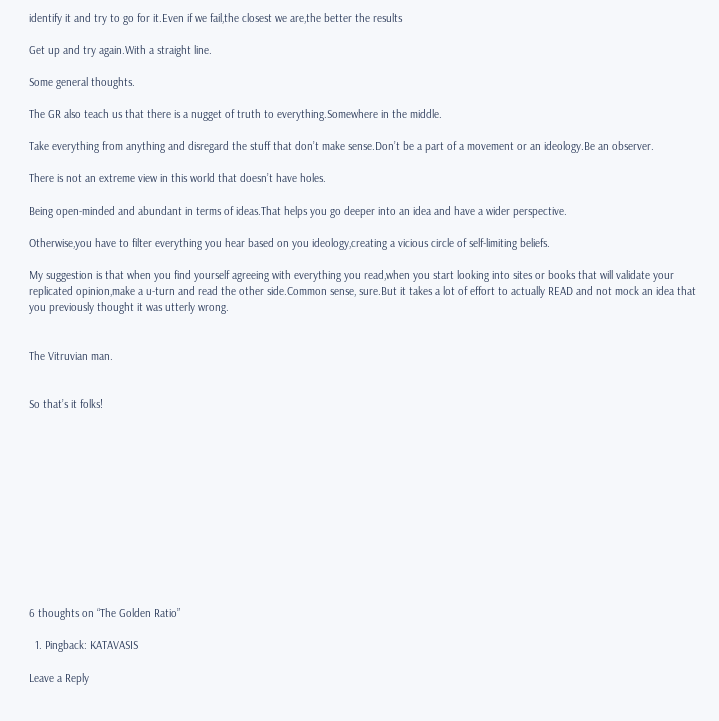identify it and try to go for it.Even if we fail,the closest we are,the better the results

Get up and try again.With a straight line.

Some general thoughts.

The GR also teach us that there is a nugget of truth to everything.Somewhere in the middle.

Take everything from anything and disregard the stuff that don’t make sense.Don’t be a part of a movement or an ideology.Be an observer.

There is not an extreme view in this world that doesn’t have holes.

Being open-minded and abundant in terms of ideas.That helps you go deeper into an idea and have a wider perspective.

Otherwise,you have to filter everything you hear based on you ideology,creating a vicious circle of self-limiting beliefs.

My suggestion is that when you find yourself agreeing with everything you read,when you start looking into sites or books that will validate your replicated opinion,make a u-turn and read the other side.Common sense, sure.But it takes a lot of effort to actually READ and not mock an idea that you previously thought it was utterly wrong.


The Vitruvian man.


So that’s it folks!












6 thoughts on “The Golden Ratio”

  1. Pingback: KATAVASIS

Leave a Reply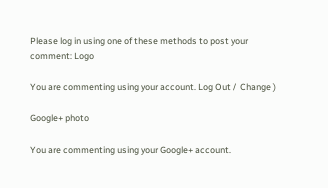Please log in using one of these methods to post your comment: Logo

You are commenting using your account. Log Out /  Change )

Google+ photo

You are commenting using your Google+ account.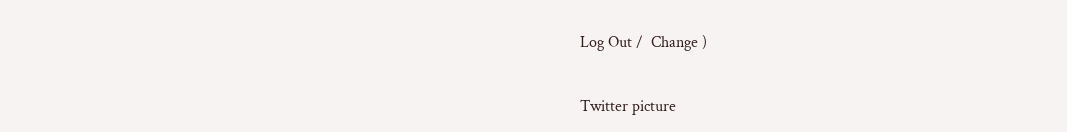Log Out /  Change )

Twitter picture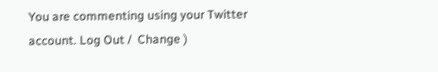You are commenting using your Twitter account. Log Out /  Change )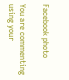Facebook photo

You are commenting using your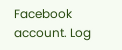Facebook account. Log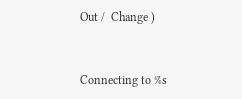Out /  Change )


Connecting to %s